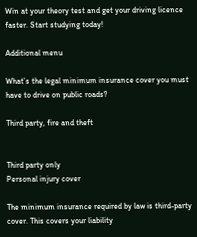Win at your theory test and get your driving licence faster. Start studying today!

Additional menu

What’s the legal minimum insurance cover you must have to drive on public roads?

Third party, fire and theft


Third party only
Personal injury cover

The minimum insurance required by law is third-party cover. This covers your liability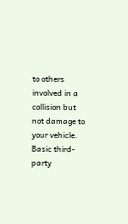to others involved in a collision but not damage to your vehicle. Basic third-party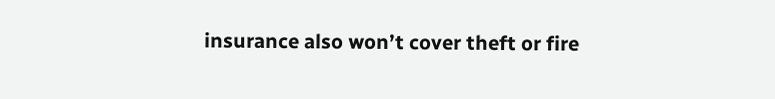insurance also won’t cover theft or fire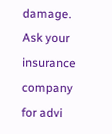damage. Ask your insurance company for advi